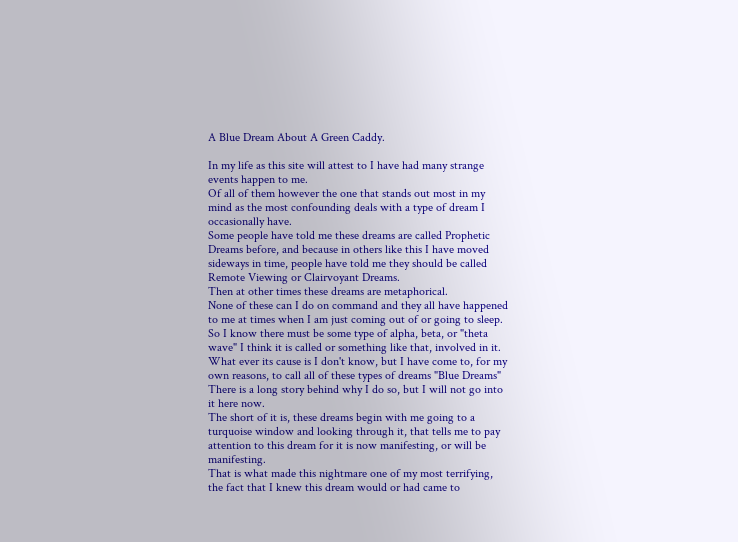A Blue Dream About A Green Caddy.

In my life as this site will attest to I have had many strange events happen to me.
Of all of them however the one that stands out most in my mind as the most confounding deals with a type of dream I occasionally have.
Some people have told me these dreams are called Prophetic Dreams before, and because in others like this I have moved sideways in time, people have told me they should be called Remote Viewing or Clairvoyant Dreams.
Then at other times these dreams are metaphorical.
None of these can I do on command and they all have happened to me at times when I am just coming out of or going to sleep.
So I know there must be some type of alpha, beta, or "theta wave" I think it is called or something like that, involved in it.
What ever its cause is I don't know, but I have come to, for my own reasons, to call all of these types of dreams "Blue Dreams"
There is a long story behind why I do so, but I will not go into it here now.
The short of it is, these dreams begin with me going to a turquoise window and looking through it, that tells me to pay attention to this dream for it is now manifesting, or will be manifesting.
That is what made this nightmare one of my most terrifying, the fact that I knew this dream would or had came to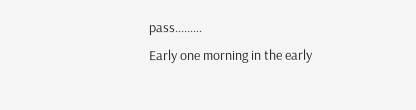pass.........
Early one morning in the early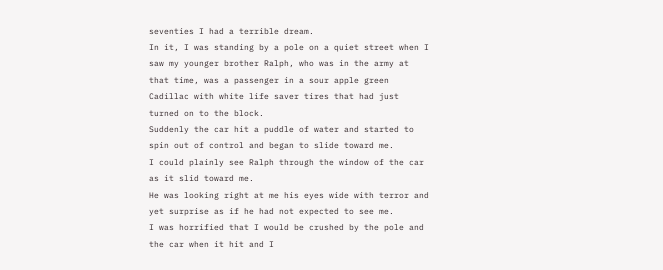seventies I had a terrible dream.
In it, I was standing by a pole on a quiet street when I saw my younger brother Ralph, who was in the army at that time, was a passenger in a sour apple green Cadillac with white life saver tires that had just turned on to the block.
Suddenly the car hit a puddle of water and started to spin out of control and began to slide toward me.
I could plainly see Ralph through the window of the car as it slid toward me.
He was looking right at me his eyes wide with terror and yet surprise as if he had not expected to see me.
I was horrified that I would be crushed by the pole and the car when it hit and I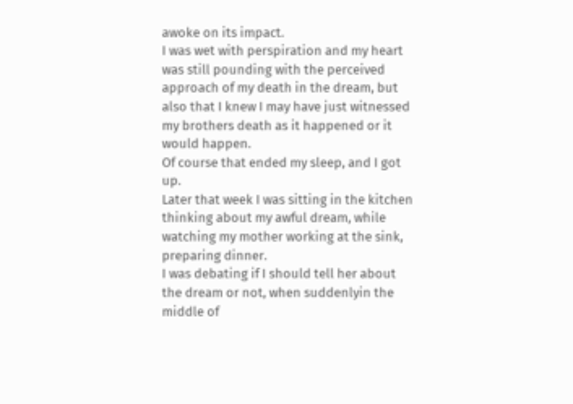awoke on its impact.
I was wet with perspiration and my heart was still pounding with the perceived approach of my death in the dream, but also that I knew I may have just witnessed my brothers death as it happened or it would happen.
Of course that ended my sleep, and I got up.
Later that week I was sitting in the kitchen thinking about my awful dream, while watching my mother working at the sink, preparing dinner.
I was debating if I should tell her about the dream or not, when suddenlyin the middle of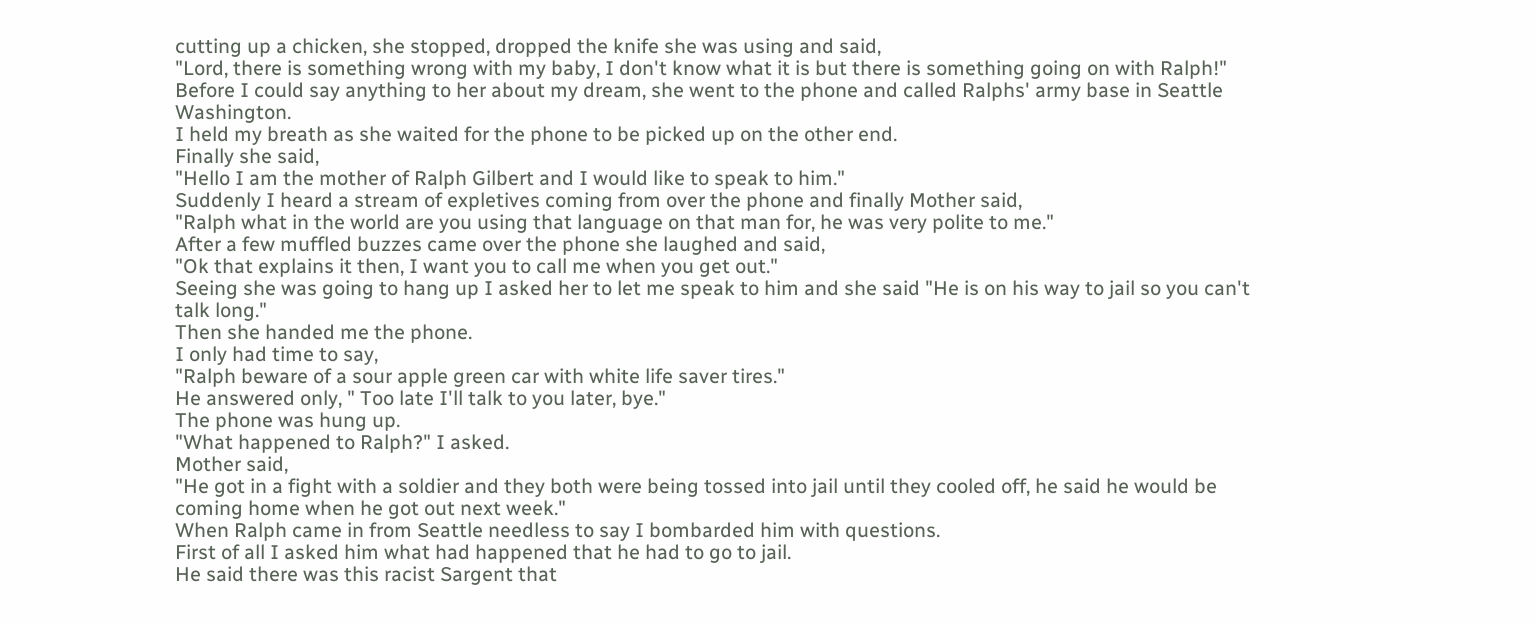cutting up a chicken, she stopped, dropped the knife she was using and said,
"Lord, there is something wrong with my baby, I don't know what it is but there is something going on with Ralph!"
Before I could say anything to her about my dream, she went to the phone and called Ralphs' army base in Seattle Washington.
I held my breath as she waited for the phone to be picked up on the other end.
Finally she said,
"Hello I am the mother of Ralph Gilbert and I would like to speak to him."
Suddenly I heard a stream of expletives coming from over the phone and finally Mother said,
"Ralph what in the world are you using that language on that man for, he was very polite to me."
After a few muffled buzzes came over the phone she laughed and said,
"Ok that explains it then, I want you to call me when you get out."
Seeing she was going to hang up I asked her to let me speak to him and she said "He is on his way to jail so you can't talk long."
Then she handed me the phone.
I only had time to say,
"Ralph beware of a sour apple green car with white life saver tires."
He answered only, " Too late I'll talk to you later, bye."
The phone was hung up.
"What happened to Ralph?" I asked.
Mother said,
"He got in a fight with a soldier and they both were being tossed into jail until they cooled off, he said he would be coming home when he got out next week."
When Ralph came in from Seattle needless to say I bombarded him with questions.
First of all I asked him what had happened that he had to go to jail.
He said there was this racist Sargent that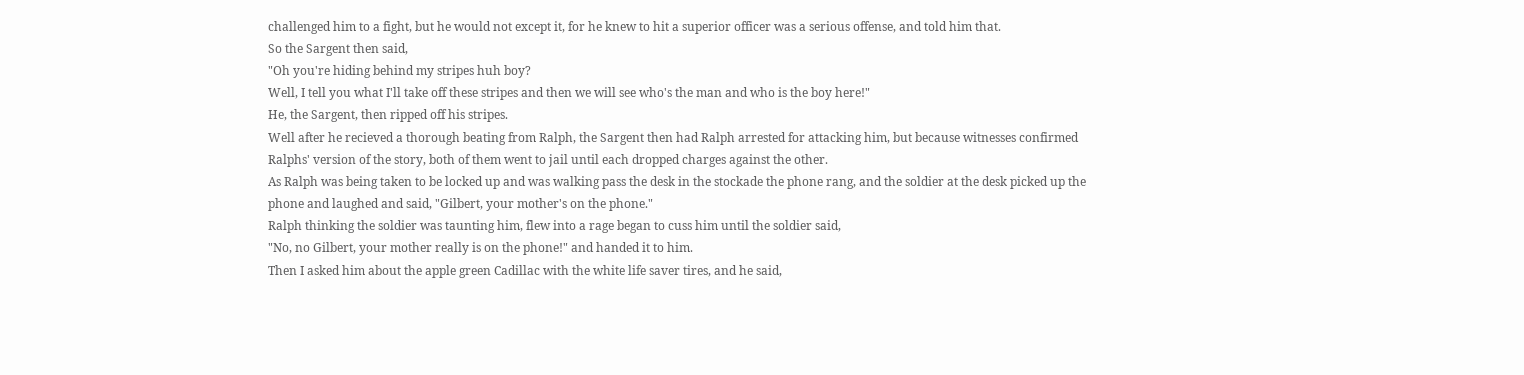challenged him to a fight, but he would not except it, for he knew to hit a superior officer was a serious offense, and told him that.
So the Sargent then said,
"Oh you're hiding behind my stripes huh boy?
Well, I tell you what I'll take off these stripes and then we will see who's the man and who is the boy here!"
He, the Sargent, then ripped off his stripes.
Well after he recieved a thorough beating from Ralph, the Sargent then had Ralph arrested for attacking him, but because witnesses confirmed Ralphs' version of the story, both of them went to jail until each dropped charges against the other.
As Ralph was being taken to be locked up and was walking pass the desk in the stockade the phone rang, and the soldier at the desk picked up the phone and laughed and said, "Gilbert, your mother's on the phone."
Ralph thinking the soldier was taunting him, flew into a rage began to cuss him until the soldier said,
"No, no Gilbert, your mother really is on the phone!" and handed it to him.
Then I asked him about the apple green Cadillac with the white life saver tires, and he said,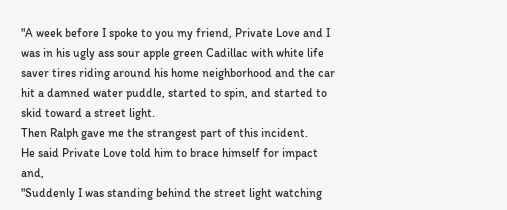"A week before I spoke to you my friend, Private Love and I was in his ugly ass sour apple green Cadillac with white life saver tires riding around his home neighborhood and the car hit a damned water puddle, started to spin, and started to skid toward a street light.
Then Ralph gave me the strangest part of this incident.
He said Private Love told him to brace himself for impact and,
"Suddenly I was standing behind the street light watching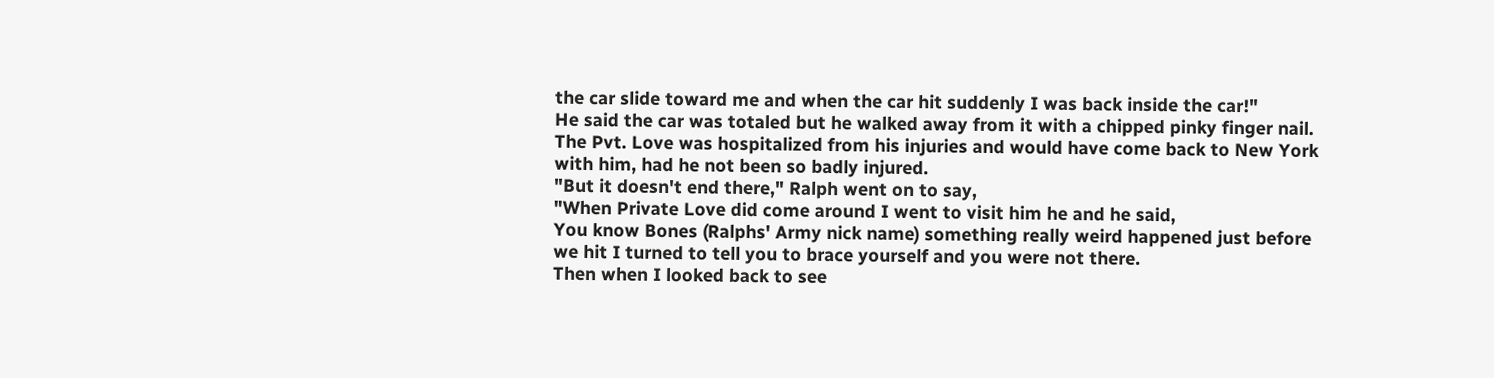the car slide toward me and when the car hit suddenly I was back inside the car!"
He said the car was totaled but he walked away from it with a chipped pinky finger nail.
The Pvt. Love was hospitalized from his injuries and would have come back to New York with him, had he not been so badly injured.
"But it doesn't end there," Ralph went on to say,
"When Private Love did come around I went to visit him he and he said,
You know Bones (Ralphs' Army nick name) something really weird happened just before we hit I turned to tell you to brace yourself and you were not there.
Then when I looked back to see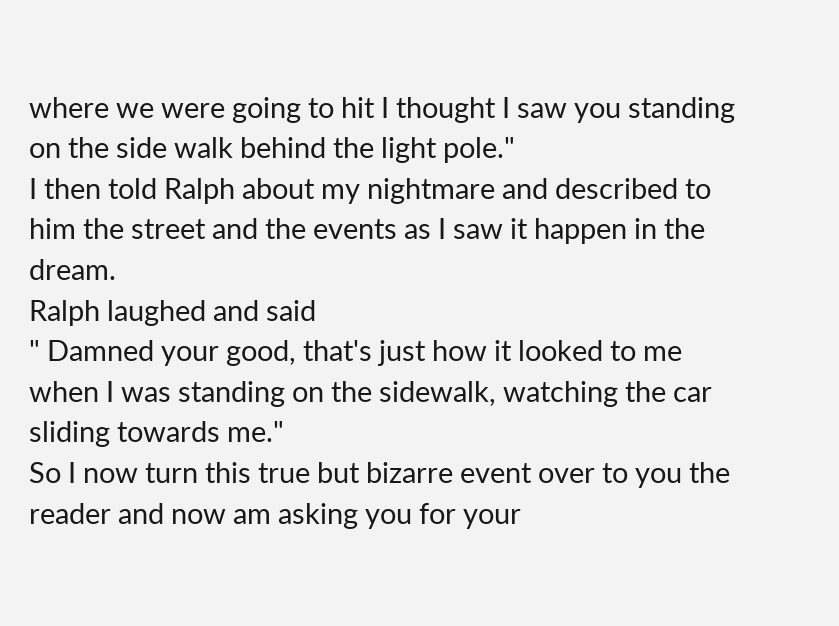where we were going to hit I thought I saw you standing on the side walk behind the light pole."
I then told Ralph about my nightmare and described to him the street and the events as I saw it happen in the dream.
Ralph laughed and said
" Damned your good, that's just how it looked to me when I was standing on the sidewalk, watching the car sliding towards me."
So I now turn this true but bizarre event over to you the reader and now am asking you for your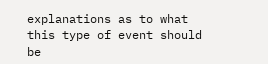explanations as to what this type of event should be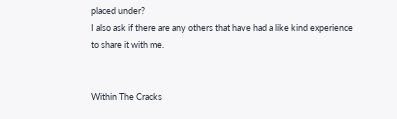placed under?
I also ask if there are any others that have had a like kind experience to share it with me.


Within The Cracks